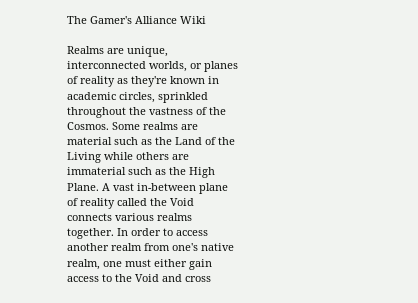The Gamer's Alliance Wiki

Realms are unique, interconnected worlds, or planes of reality as they're known in academic circles, sprinkled throughout the vastness of the Cosmos. Some realms are material such as the Land of the Living while others are immaterial such as the High Plane. A vast in-between plane of reality called the Void connects various realms together. In order to access another realm from one's native realm, one must either gain access to the Void and cross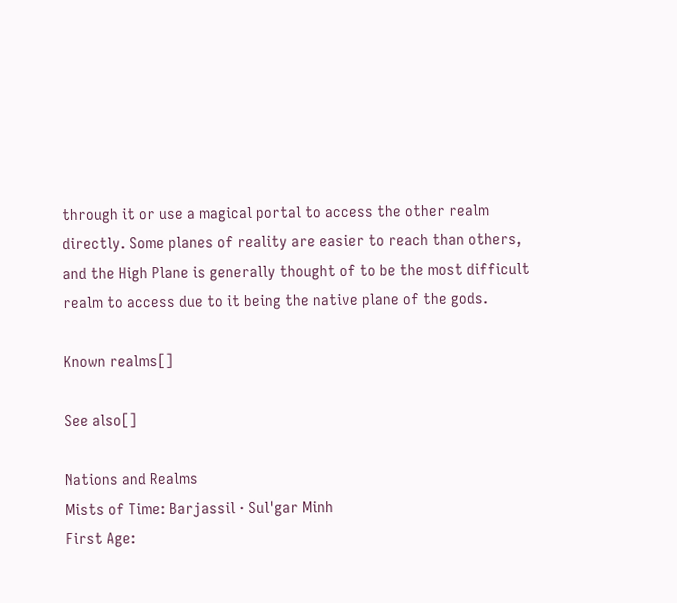through it or use a magical portal to access the other realm directly. Some planes of reality are easier to reach than others, and the High Plane is generally thought of to be the most difficult realm to access due to it being the native plane of the gods.

Known realms[]

See also[]

Nations and Realms
Mists of Time: Barjassil · Sul'gar Minh
First Age: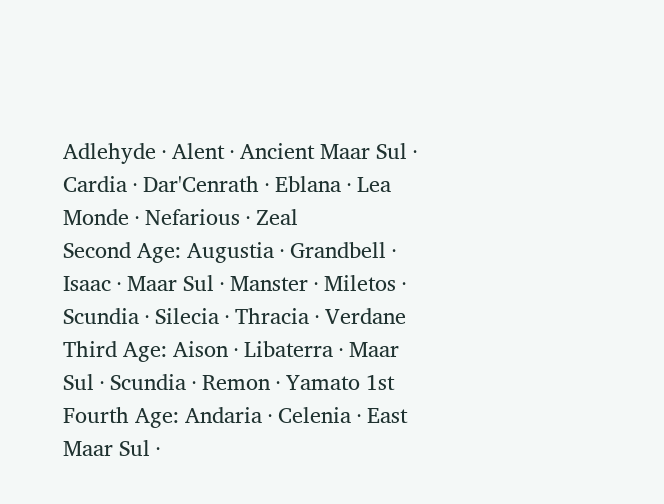Adlehyde · Alent · Ancient Maar Sul · Cardia · Dar'Cenrath · Eblana · Lea Monde · Nefarious · Zeal
Second Age: Augustia · Grandbell · Isaac · Maar Sul · Manster · Miletos · Scundia · Silecia · Thracia · Verdane
Third Age: Aison · Libaterra · Maar Sul · Scundia · Remon · Yamato 1st
Fourth Age: Andaria · Celenia · East Maar Sul ·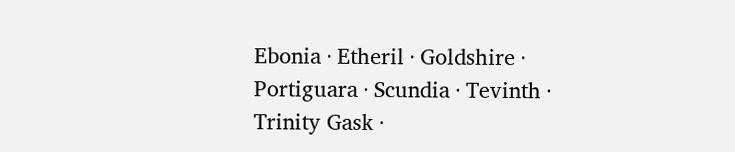Ebonia · Etheril · Goldshire · Portiguara · Scundia · Tevinth · Trinity Gask ·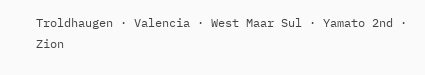Troldhaugen · Valencia · West Maar Sul · Yamato 2nd · Zion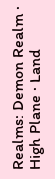Realms: Demon Realm · High Plane · Land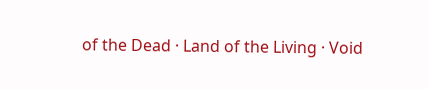of the Dead · Land of the Living · Void